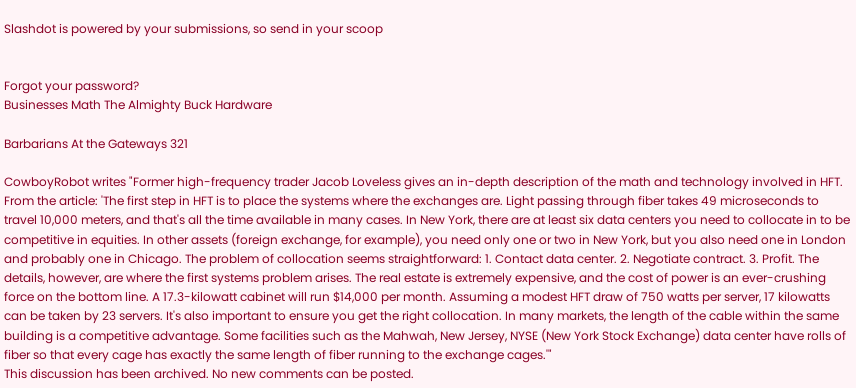Slashdot is powered by your submissions, so send in your scoop


Forgot your password?
Businesses Math The Almighty Buck Hardware

Barbarians At the Gateways 321

CowboyRobot writes "Former high-frequency trader Jacob Loveless gives an in-depth description of the math and technology involved in HFT. From the article: 'The first step in HFT is to place the systems where the exchanges are. Light passing through fiber takes 49 microseconds to travel 10,000 meters, and that's all the time available in many cases. In New York, there are at least six data centers you need to collocate in to be competitive in equities. In other assets (foreign exchange, for example), you need only one or two in New York, but you also need one in London and probably one in Chicago. The problem of collocation seems straightforward: 1. Contact data center. 2. Negotiate contract. 3. Profit. The details, however, are where the first systems problem arises. The real estate is extremely expensive, and the cost of power is an ever-crushing force on the bottom line. A 17.3-kilowatt cabinet will run $14,000 per month. Assuming a modest HFT draw of 750 watts per server, 17 kilowatts can be taken by 23 servers. It's also important to ensure you get the right collocation. In many markets, the length of the cable within the same building is a competitive advantage. Some facilities such as the Mahwah, New Jersey, NYSE (New York Stock Exchange) data center have rolls of fiber so that every cage has exactly the same length of fiber running to the exchange cages.'"
This discussion has been archived. No new comments can be posted.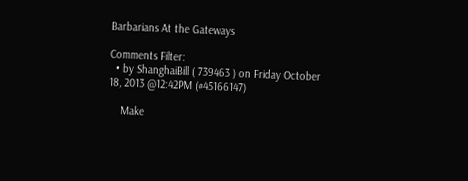Barbarians At the Gateways

Comments Filter:
  • by ShanghaiBill ( 739463 ) on Friday October 18, 2013 @12:42PM (#45166147)

    Make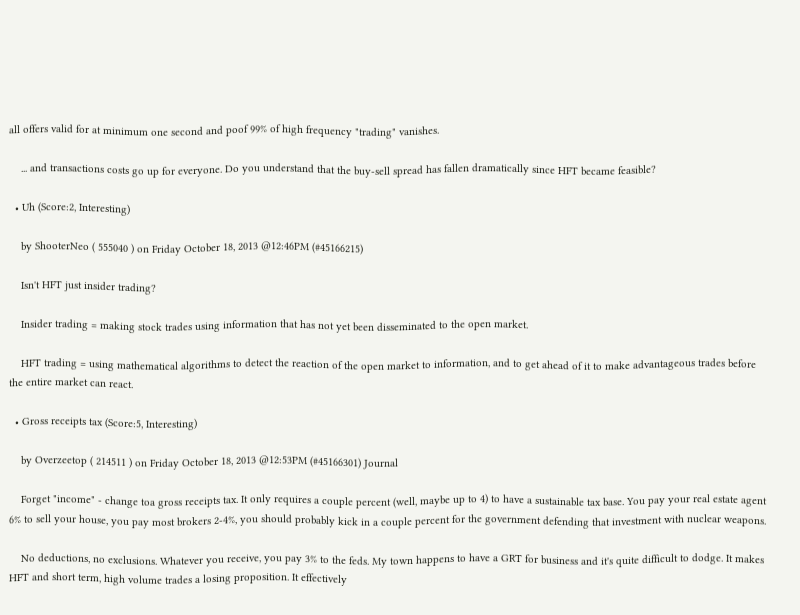all offers valid for at minimum one second and poof 99% of high frequency "trading" vanishes.

    ... and transactions costs go up for everyone. Do you understand that the buy-sell spread has fallen dramatically since HFT became feasible?

  • Uh (Score:2, Interesting)

    by ShooterNeo ( 555040 ) on Friday October 18, 2013 @12:46PM (#45166215)

    Isn't HFT just insider trading?

    Insider trading = making stock trades using information that has not yet been disseminated to the open market.

    HFT trading = using mathematical algorithms to detect the reaction of the open market to information, and to get ahead of it to make advantageous trades before the entire market can react.

  • Gross receipts tax (Score:5, Interesting)

    by Overzeetop ( 214511 ) on Friday October 18, 2013 @12:53PM (#45166301) Journal

    Forget "income" - change toa gross receipts tax. It only requires a couple percent (well, maybe up to 4) to have a sustainable tax base. You pay your real estate agent 6% to sell your house, you pay most brokers 2-4%, you should probably kick in a couple percent for the government defending that investment with nuclear weapons.

    No deductions, no exclusions. Whatever you receive, you pay 3% to the feds. My town happens to have a GRT for business and it's quite difficult to dodge. It makes HFT and short term, high volume trades a losing proposition. It effectively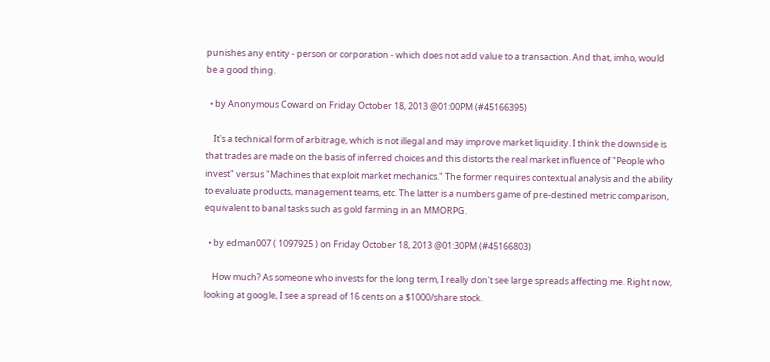punishes any entity - person or corporation - which does not add value to a transaction. And that, imho, would be a good thing.

  • by Anonymous Coward on Friday October 18, 2013 @01:00PM (#45166395)

    It's a technical form of arbitrage, which is not illegal and may improve market liquidity. I think the downside is that trades are made on the basis of inferred choices and this distorts the real market influence of "People who invest" versus "Machines that exploit market mechanics." The former requires contextual analysis and the ability to evaluate products, management teams, etc. The latter is a numbers game of pre-destined metric comparison, equivalent to banal tasks such as gold farming in an MMORPG.

  • by edman007 ( 1097925 ) on Friday October 18, 2013 @01:30PM (#45166803)

    How much? As someone who invests for the long term, I really don't see large spreads affecting me. Right now, looking at google, I see a spread of 16 cents on a $1000/share stock.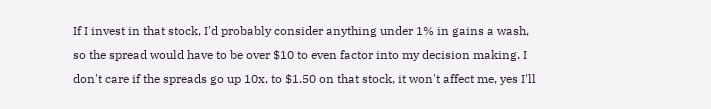If I invest in that stock, I'd probably consider anything under 1% in gains a wash, so the spread would have to be over $10 to even factor into my decision making. I don't care if the spreads go up 10x, to $1.50 on that stock, it won't affect me, yes I'll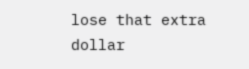lose that extra dollar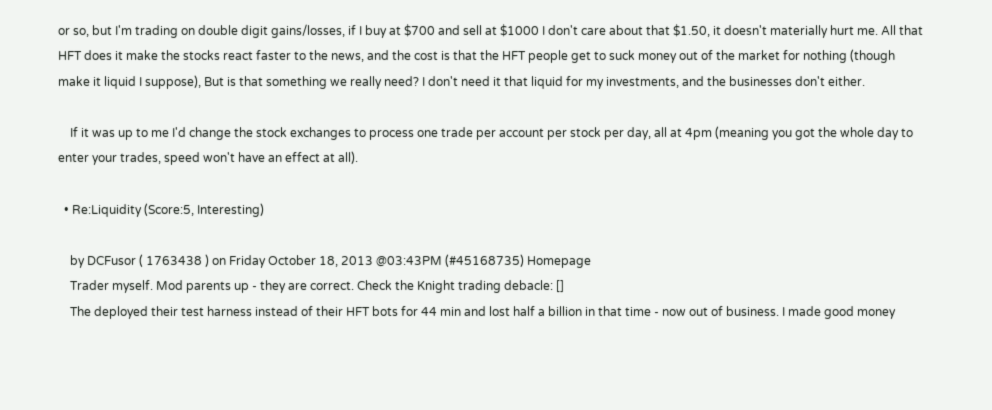or so, but I'm trading on double digit gains/losses, if I buy at $700 and sell at $1000 I don't care about that $1.50, it doesn't materially hurt me. All that HFT does it make the stocks react faster to the news, and the cost is that the HFT people get to suck money out of the market for nothing (though make it liquid I suppose), But is that something we really need? I don't need it that liquid for my investments, and the businesses don't either.

    If it was up to me I'd change the stock exchanges to process one trade per account per stock per day, all at 4pm (meaning you got the whole day to enter your trades, speed won't have an effect at all).

  • Re:Liquidity (Score:5, Interesting)

    by DCFusor ( 1763438 ) on Friday October 18, 2013 @03:43PM (#45168735) Homepage
    Trader myself. Mod parents up - they are correct. Check the Knight trading debacle: []
    The deployed their test harness instead of their HFT bots for 44 min and lost half a billion in that time - now out of business. I made good money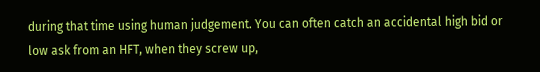during that time using human judgement. You can often catch an accidental high bid or low ask from an HFT, when they screw up,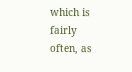which is fairly often, as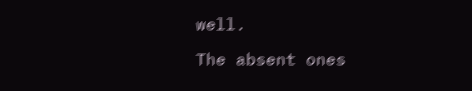well.

The absent ones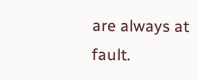are always at fault.